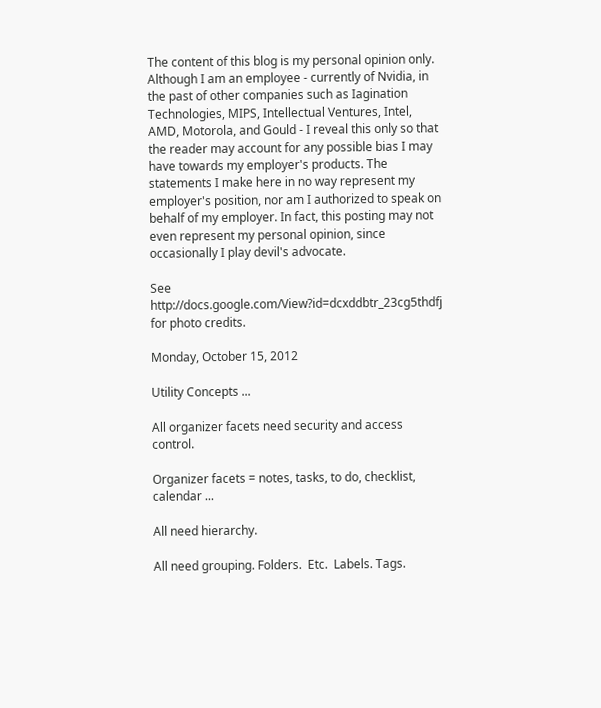The content of this blog is my personal opinion only. Although I am an employee - currently of Nvidia, in the past of other companies such as Iagination Technologies, MIPS, Intellectual Ventures, Intel, AMD, Motorola, and Gould - I reveal this only so that the reader may account for any possible bias I may have towards my employer's products. The statements I make here in no way represent my employer's position, nor am I authorized to speak on behalf of my employer. In fact, this posting may not even represent my personal opinion, since occasionally I play devil's advocate.

See http://docs.google.com/View?id=dcxddbtr_23cg5thdfj for photo credits.

Monday, October 15, 2012

Utility Concepts ...

All organizer facets need security and access control.

Organizer facets = notes, tasks, to do, checklist, calendar ...

All need hierarchy.

All need grouping. Folders.  Etc.  Labels. Tags.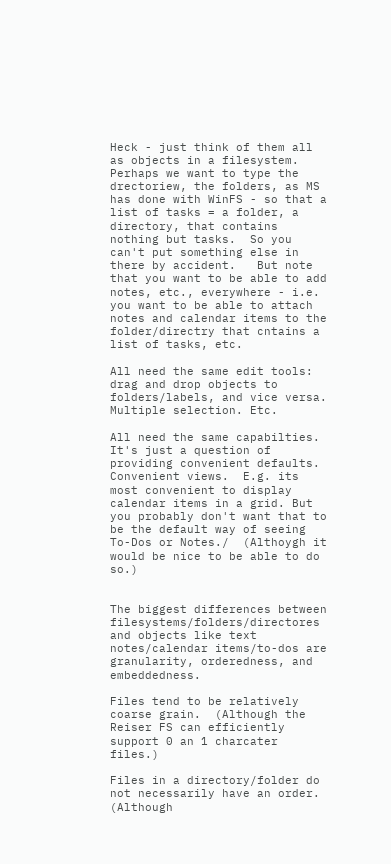Heck - just think of them all as objects in a filesystem.  Perhaps we want to type the drectoriew, the folders, as MS has done with WinFS - so that a list of tasks = a folder, a directory, that contains nothing but tasks.  So you can't put something else in there by accident.   But note that you want to be able to add notes, etc., everywhere - i.e. you want to be able to attach notes and calendar items to the folder/directry that cntains a list of tasks, etc.

All need the same edit tools: drag and drop objects to folders/labels, and vice versa.  Multiple selection. Etc.

All need the same capabilties.  It's just a question of providing convenient defaults. Convenient views.  E.g. its most convenient to display calendar items in a grid. But you probably don't want that to be the default way of seeing To-Dos or Notes./  (Althoygh it would be nice to be able to do so.)


The biggest differences between filesystems/folders/directores and objects like text notes/calendar items/to-dos are granularity, orderedness, and embeddedness.

Files tend to be relatively coarse grain.  (Although the Reiser FS can efficiently support 0 an 1 charcater files.)

Files in a directory/folder do not necessarily have an order.  (Although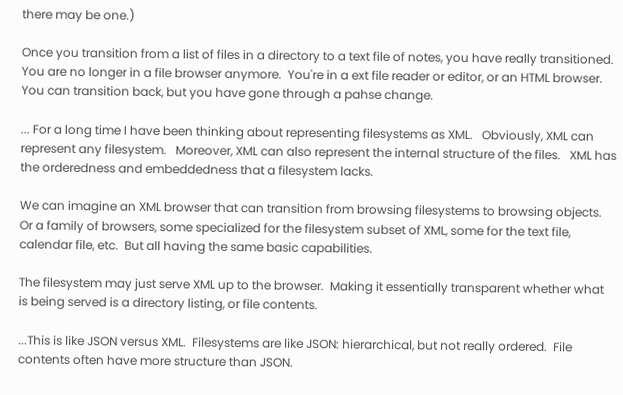there may be one.)

Once you transition from a list of files in a directory to a text file of notes, you have really transitioned.  You are no longer in a file browser anymore.  You're in a ext file reader or editor, or an HTML browser.  You can transition back, but you have gone through a pahse change.

... For a long time I have been thinking about representing filesystems as XML.   Obviously, XML can represent any filesystem.   Moreover, XML can also represent the internal structure of the files.   XML has the orderedness and embeddedness that a filesystem lacks.

We can imagine an XML browser that can transition from browsing filesystems to browsing objects.   Or a family of browsers, some specialized for the filesystem subset of XML, some for the text file, calendar file, etc.  But all having the same basic capabilities.

The filesystem may just serve XML up to the browser.  Making it essentially transparent whether what is being served is a directory listing, or file contents.

...This is like JSON versus XML.  Filesystems are like JSON: hierarchical, but not really ordered.  File contents often have more structure than JSON.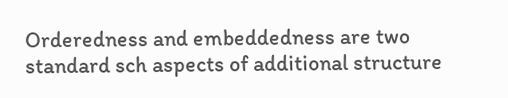Orderedness and embeddedness are two standard sch aspects of additional structure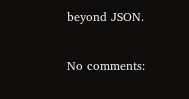beyond JSON.

No comments: